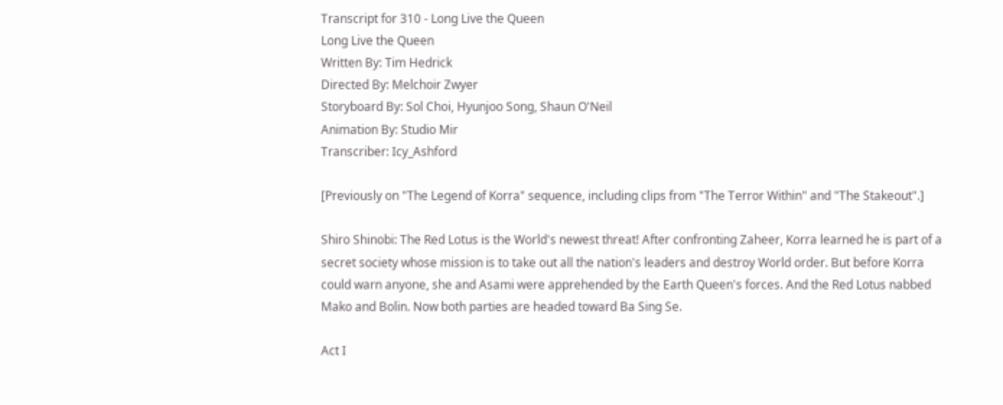Transcript for 310 - Long Live the Queen
Long Live the Queen
Written By: Tim Hedrick
Directed By: Melchoir Zwyer
Storyboard By: Sol Choi, Hyunjoo Song, Shaun O'Neil
Animation By: Studio Mir
Transcriber: Icy_Ashford

[Previously on "The Legend of Korra" sequence, including clips from "The Terror Within" and "The Stakeout".]

Shiro Shinobi: The Red Lotus is the World's newest threat! After confronting Zaheer, Korra learned he is part of a secret society whose mission is to take out all the nation's leaders and destroy World order. But before Korra could warn anyone, she and Asami were apprehended by the Earth Queen's forces. And the Red Lotus nabbed Mako and Bolin. Now both parties are headed toward Ba Sing Se.

Act I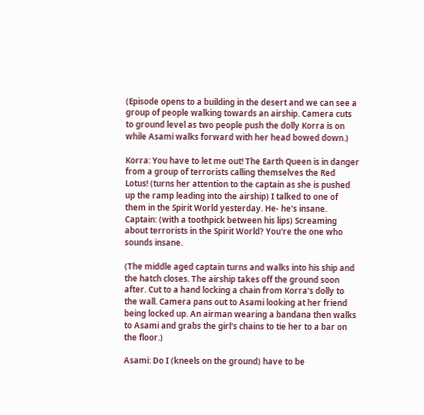(Episode opens to a building in the desert and we can see a group of people walking towards an airship. Camera cuts to ground level as two people push the dolly Korra is on while Asami walks forward with her head bowed down.)

Korra: You have to let me out! The Earth Queen is in danger from a group of terrorists calling themselves the Red Lotus! (turns her attention to the captain as she is pushed up the ramp leading into the airship) I talked to one of them in the Spirit World yesterday. He- he's insane.
Captain: (with a toothpick between his lips) Screaming about terrorists in the Spirit World? You're the one who sounds insane.

(The middle aged captain turns and walks into his ship and the hatch closes. The airship takes off the ground soon after. Cut to a hand locking a chain from Korra's dolly to the wall. Camera pans out to Asami looking at her friend being locked up. An airman wearing a bandana then walks to Asami and grabs the girl's chains to tie her to a bar on the floor.)

Asami: Do I (kneels on the ground) have to be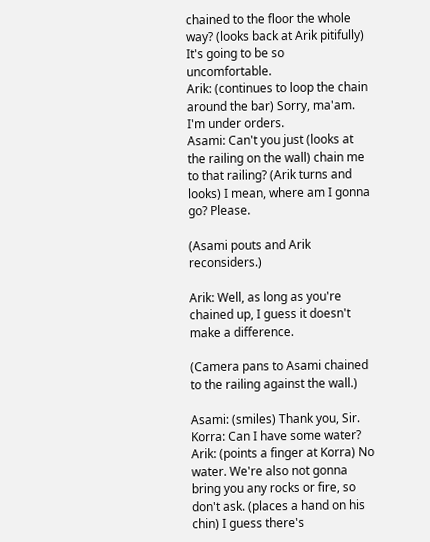chained to the floor the whole way? (looks back at Arik pitifully) It's going to be so uncomfortable.
Arik: (continues to loop the chain around the bar) Sorry, ma'am. I'm under orders.
Asami: Can't you just (looks at the railing on the wall) chain me to that railing? (Arik turns and looks) I mean, where am I gonna go? Please.

(Asami pouts and Arik reconsiders.)

Arik: Well, as long as you're chained up, I guess it doesn't make a difference.

(Camera pans to Asami chained to the railing against the wall.)

Asami: (smiles) Thank you, Sir.
Korra: Can I have some water?
Arik: (points a finger at Korra) No water. We're also not gonna bring you any rocks or fire, so don't ask. (places a hand on his chin) I guess there's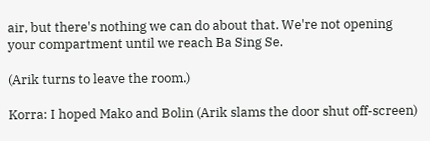air, but there's nothing we can do about that. We're not opening your compartment until we reach Ba Sing Se.

(Arik turns to leave the room.)

Korra: I hoped Mako and Bolin (Arik slams the door shut off-screen)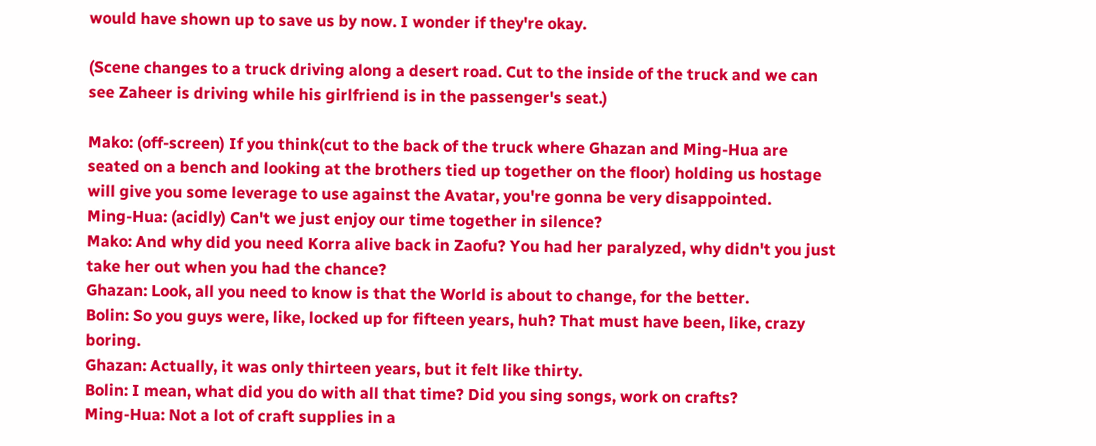would have shown up to save us by now. I wonder if they're okay.

(Scene changes to a truck driving along a desert road. Cut to the inside of the truck and we can see Zaheer is driving while his girlfriend is in the passenger's seat.)

Mako: (off-screen) If you think(cut to the back of the truck where Ghazan and Ming-Hua are seated on a bench and looking at the brothers tied up together on the floor) holding us hostage will give you some leverage to use against the Avatar, you're gonna be very disappointed.
Ming-Hua: (acidly) Can't we just enjoy our time together in silence?
Mako: And why did you need Korra alive back in Zaofu? You had her paralyzed, why didn't you just take her out when you had the chance?
Ghazan: Look, all you need to know is that the World is about to change, for the better.
Bolin: So you guys were, like, locked up for fifteen years, huh? That must have been, like, crazy boring.
Ghazan: Actually, it was only thirteen years, but it felt like thirty.
Bolin: I mean, what did you do with all that time? Did you sing songs, work on crafts?
Ming-Hua: Not a lot of craft supplies in a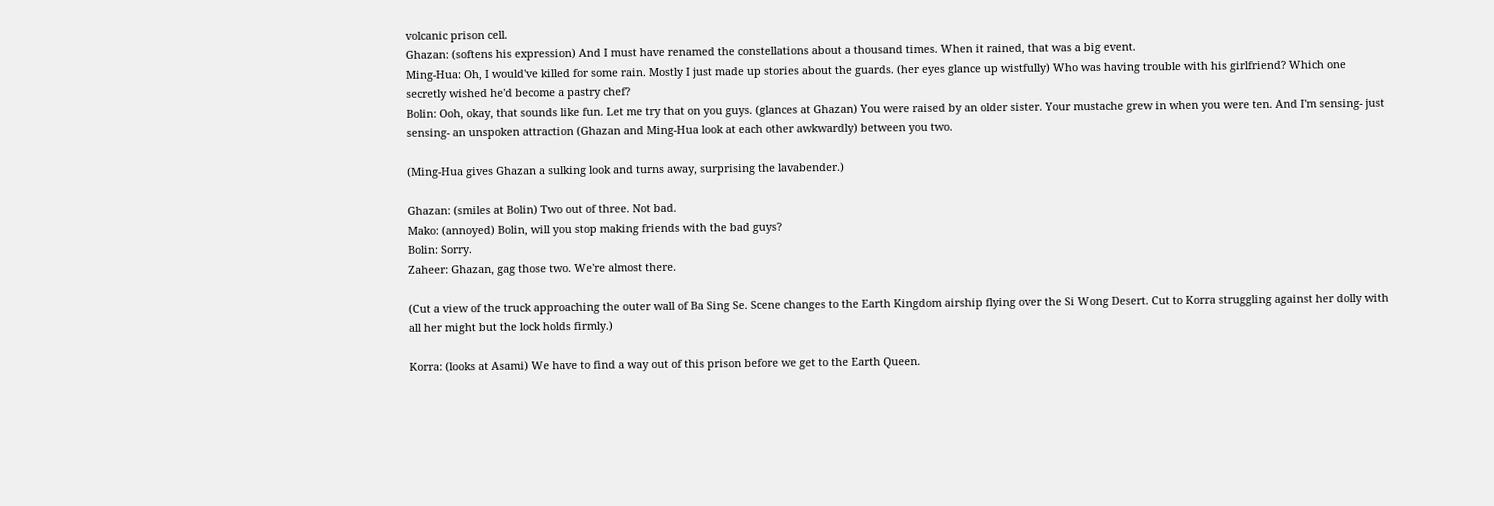volcanic prison cell.
Ghazan: (softens his expression) And I must have renamed the constellations about a thousand times. When it rained, that was a big event.
Ming-Hua: Oh, I would've killed for some rain. Mostly I just made up stories about the guards. (her eyes glance up wistfully) Who was having trouble with his girlfriend? Which one secretly wished he'd become a pastry chef?
Bolin: Ooh, okay, that sounds like fun. Let me try that on you guys. (glances at Ghazan) You were raised by an older sister. Your mustache grew in when you were ten. And I'm sensing- just sensing- an unspoken attraction (Ghazan and Ming-Hua look at each other awkwardly) between you two.

(Ming-Hua gives Ghazan a sulking look and turns away, surprising the lavabender.)

Ghazan: (smiles at Bolin) Two out of three. Not bad.
Mako: (annoyed) Bolin, will you stop making friends with the bad guys?
Bolin: Sorry.
Zaheer: Ghazan, gag those two. We're almost there.

(Cut a view of the truck approaching the outer wall of Ba Sing Se. Scene changes to the Earth Kingdom airship flying over the Si Wong Desert. Cut to Korra struggling against her dolly with all her might but the lock holds firmly.)

Korra: (looks at Asami) We have to find a way out of this prison before we get to the Earth Queen.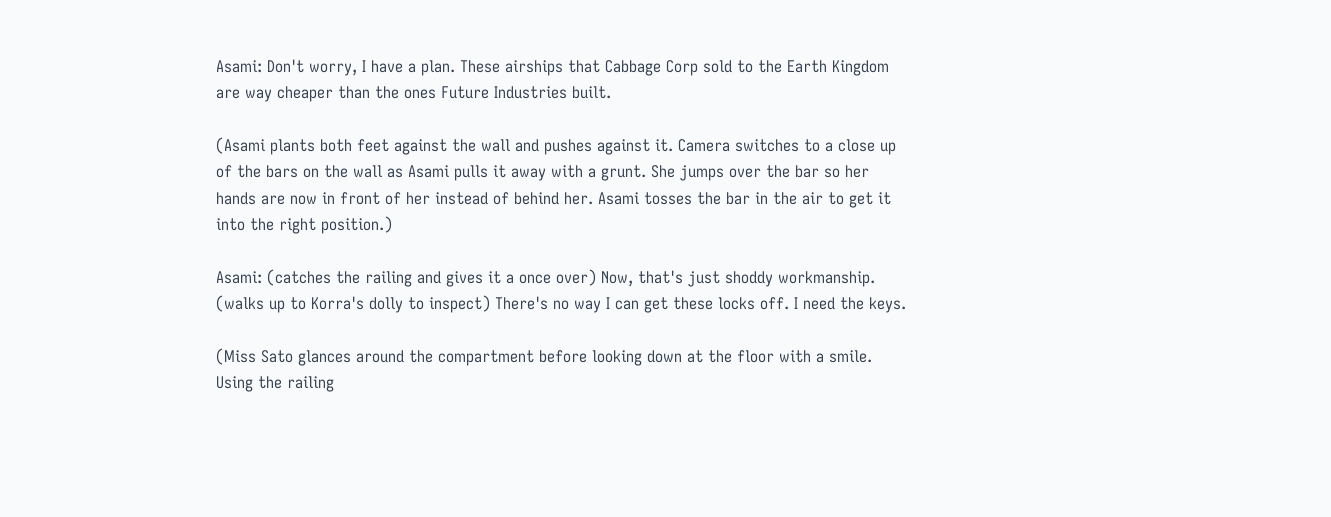Asami: Don't worry, I have a plan. These airships that Cabbage Corp sold to the Earth Kingdom are way cheaper than the ones Future Industries built.

(Asami plants both feet against the wall and pushes against it. Camera switches to a close up of the bars on the wall as Asami pulls it away with a grunt. She jumps over the bar so her hands are now in front of her instead of behind her. Asami tosses the bar in the air to get it into the right position.)

Asami: (catches the railing and gives it a once over) Now, that's just shoddy workmanship. (walks up to Korra's dolly to inspect) There's no way I can get these locks off. I need the keys.

(Miss Sato glances around the compartment before looking down at the floor with a smile. Using the railing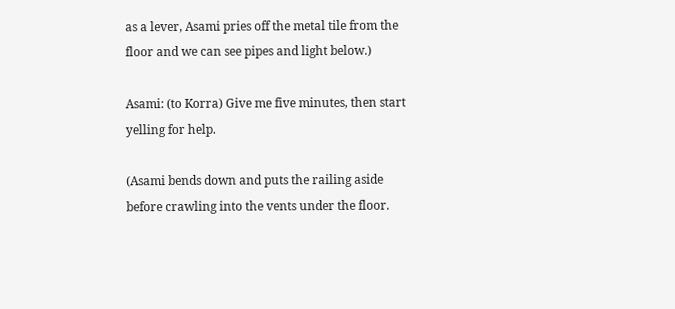as a lever, Asami pries off the metal tile from the floor and we can see pipes and light below.)

Asami: (to Korra) Give me five minutes, then start yelling for help.

(Asami bends down and puts the railing aside before crawling into the vents under the floor.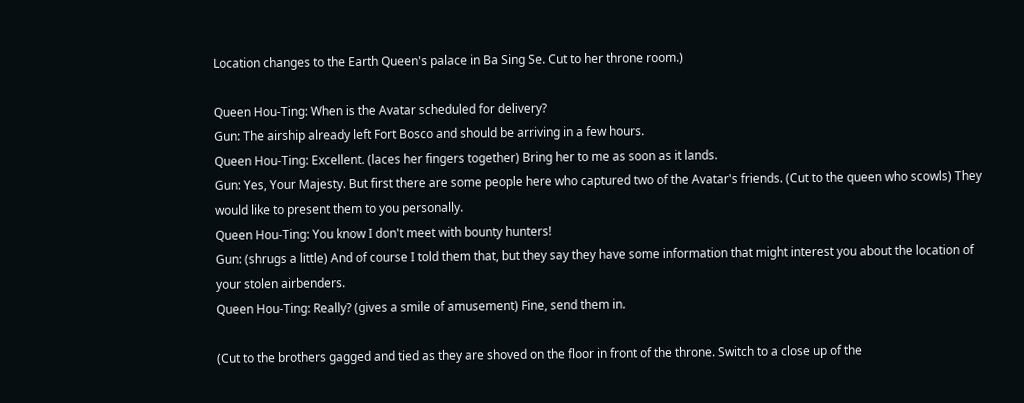Location changes to the Earth Queen's palace in Ba Sing Se. Cut to her throne room.)

Queen Hou-Ting: When is the Avatar scheduled for delivery?
Gun: The airship already left Fort Bosco and should be arriving in a few hours.
Queen Hou-Ting: Excellent. (laces her fingers together) Bring her to me as soon as it lands.
Gun: Yes, Your Majesty. But first there are some people here who captured two of the Avatar's friends. (Cut to the queen who scowls) They would like to present them to you personally.
Queen Hou-Ting: You know I don't meet with bounty hunters!
Gun: (shrugs a little) And of course I told them that, but they say they have some information that might interest you about the location of your stolen airbenders.
Queen Hou-Ting: Really? (gives a smile of amusement) Fine, send them in.

(Cut to the brothers gagged and tied as they are shoved on the floor in front of the throne. Switch to a close up of the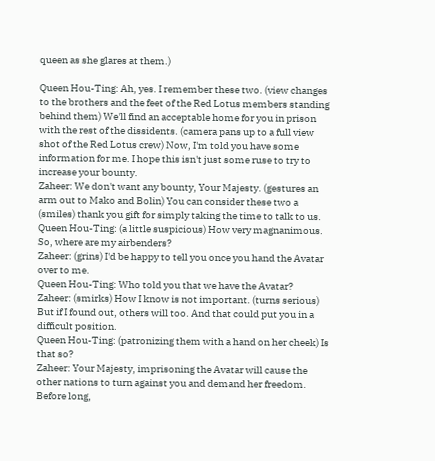queen as she glares at them.)

Queen Hou-Ting: Ah, yes. I remember these two. (view changes to the brothers and the feet of the Red Lotus members standing behind them) We'll find an acceptable home for you in prison with the rest of the dissidents. (camera pans up to a full view shot of the Red Lotus crew) Now, I'm told you have some information for me. I hope this isn't just some ruse to try to increase your bounty.
Zaheer: We don't want any bounty, Your Majesty. (gestures an arm out to Mako and Bolin) You can consider these two a (smiles) thank you gift for simply taking the time to talk to us.
Queen Hou-Ting: (a little suspicious) How very magnanimous. So, where are my airbenders?
Zaheer: (grins) I'd be happy to tell you once you hand the Avatar over to me.
Queen Hou-Ting: Who told you that we have the Avatar?
Zaheer: (smirks) How I know is not important. (turns serious) But if I found out, others will too. And that could put you in a difficult position.
Queen Hou-Ting: (patronizing them with a hand on her cheek) Is that so?
Zaheer: Your Majesty, imprisoning the Avatar will cause the other nations to turn against you and demand her freedom. Before long,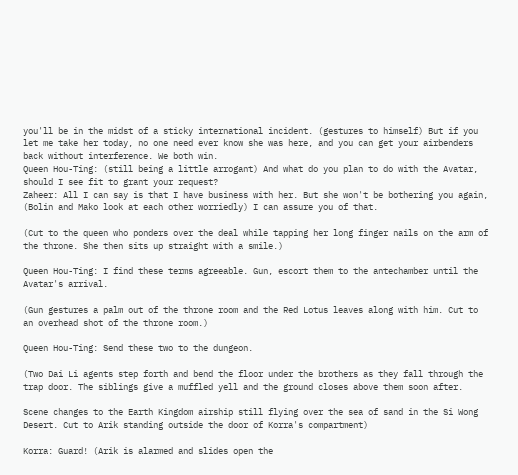you'll be in the midst of a sticky international incident. (gestures to himself) But if you let me take her today, no one need ever know she was here, and you can get your airbenders back without interference. We both win.
Queen Hou-Ting: (still being a little arrogant) And what do you plan to do with the Avatar, should I see fit to grant your request?
Zaheer: All I can say is that I have business with her. But she won't be bothering you again, (Bolin and Mako look at each other worriedly) I can assure you of that.

(Cut to the queen who ponders over the deal while tapping her long finger nails on the arm of the throne. She then sits up straight with a smile.)

Queen Hou-Ting: I find these terms agreeable. Gun, escort them to the antechamber until the Avatar's arrival.

(Gun gestures a palm out of the throne room and the Red Lotus leaves along with him. Cut to an overhead shot of the throne room.)

Queen Hou-Ting: Send these two to the dungeon.

(Two Dai Li agents step forth and bend the floor under the brothers as they fall through the trap door. The siblings give a muffled yell and the ground closes above them soon after.

Scene changes to the Earth Kingdom airship still flying over the sea of sand in the Si Wong Desert. Cut to Arik standing outside the door of Korra's compartment)

Korra: Guard! (Arik is alarmed and slides open the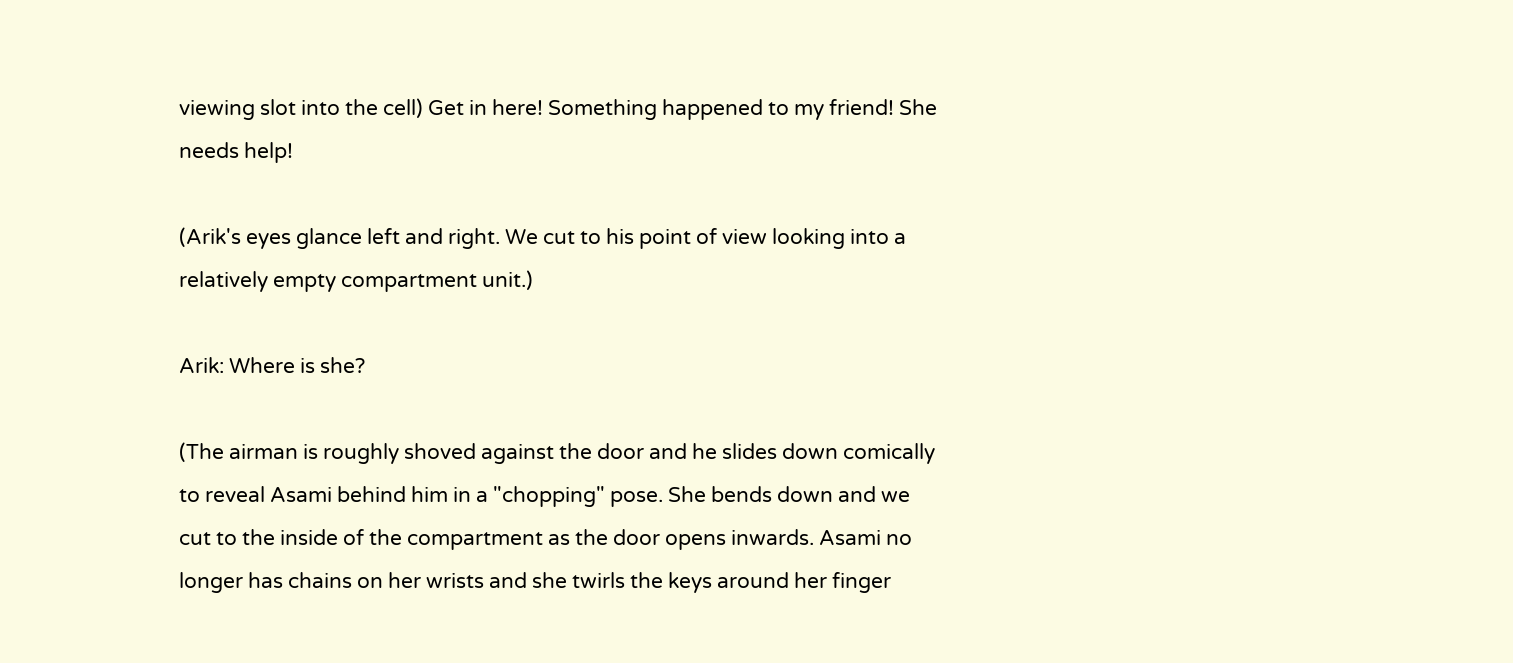viewing slot into the cell) Get in here! Something happened to my friend! She needs help!

(Arik's eyes glance left and right. We cut to his point of view looking into a relatively empty compartment unit.)

Arik: Where is she?

(The airman is roughly shoved against the door and he slides down comically to reveal Asami behind him in a "chopping" pose. She bends down and we cut to the inside of the compartment as the door opens inwards. Asami no longer has chains on her wrists and she twirls the keys around her finger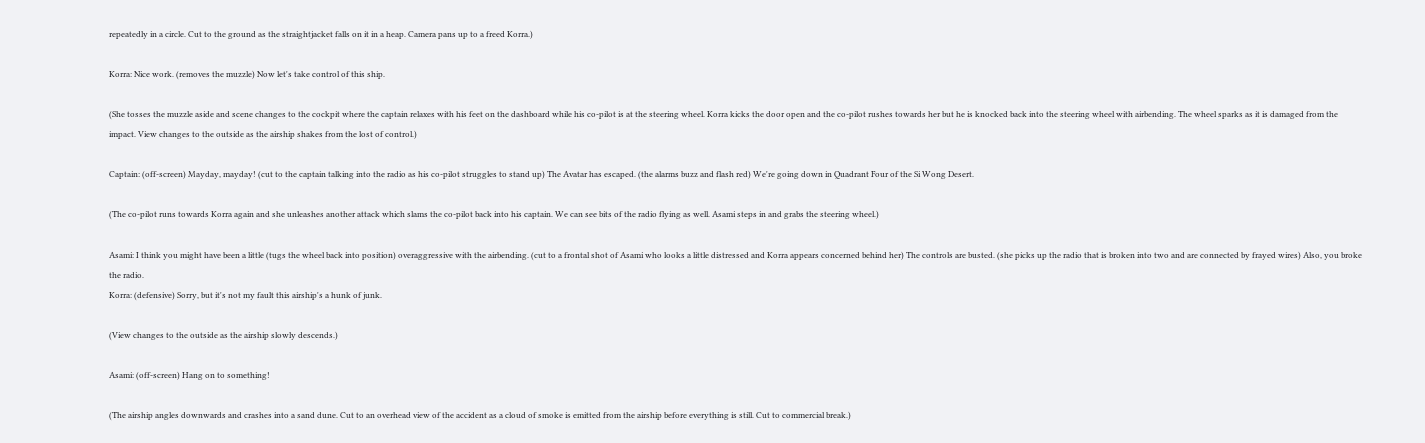repeatedly in a circle. Cut to the ground as the straightjacket falls on it in a heap. Camera pans up to a freed Korra.)

Korra: Nice work. (removes the muzzle) Now let's take control of this ship.

(She tosses the muzzle aside and scene changes to the cockpit where the captain relaxes with his feet on the dashboard while his co-pilot is at the steering wheel. Korra kicks the door open and the co-pilot rushes towards her but he is knocked back into the steering wheel with airbending. The wheel sparks as it is damaged from the impact. View changes to the outside as the airship shakes from the lost of control.)

Captain: (off-screen) Mayday, mayday! (cut to the captain talking into the radio as his co-pilot struggles to stand up) The Avatar has escaped. (the alarms buzz and flash red) We're going down in Quadrant Four of the Si Wong Desert.

(The co-pilot runs towards Korra again and she unleashes another attack which slams the co-pilot back into his captain. We can see bits of the radio flying as well. Asami steps in and grabs the steering wheel.)

Asami: I think you might have been a little (tugs the wheel back into position) overaggressive with the airbending. (cut to a frontal shot of Asami who looks a little distressed and Korra appears concerned behind her) The controls are busted. (she picks up the radio that is broken into two and are connected by frayed wires) Also, you broke the radio.
Korra: (defensive) Sorry, but it's not my fault this airship's a hunk of junk.

(View changes to the outside as the airship slowly descends.)

Asami: (off-screen) Hang on to something!

(The airship angles downwards and crashes into a sand dune. Cut to an overhead view of the accident as a cloud of smoke is emitted from the airship before everything is still. Cut to commercial break.)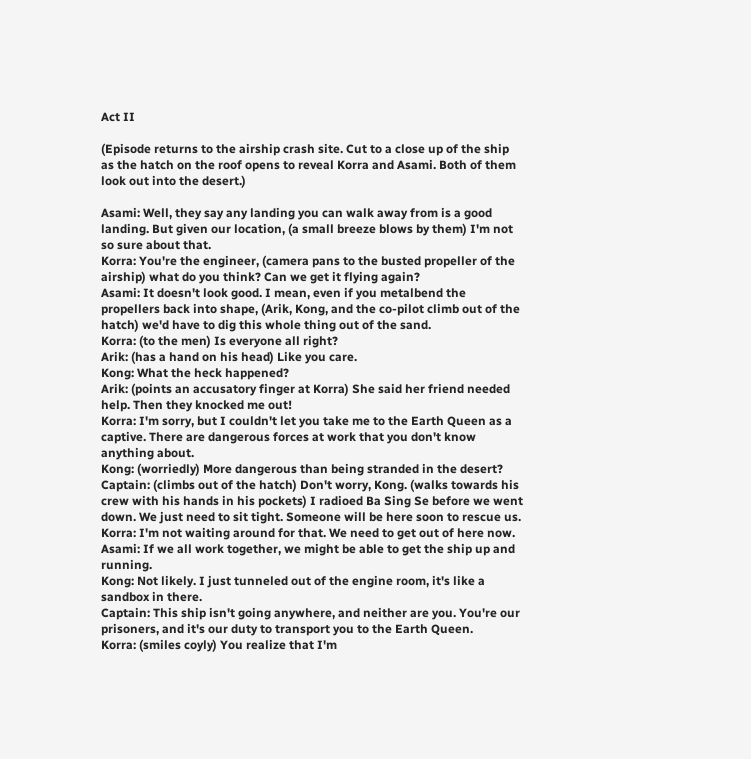Act II

(Episode returns to the airship crash site. Cut to a close up of the ship as the hatch on the roof opens to reveal Korra and Asami. Both of them look out into the desert.)

Asami: Well, they say any landing you can walk away from is a good landing. But given our location, (a small breeze blows by them) I'm not so sure about that.
Korra: You're the engineer, (camera pans to the busted propeller of the airship) what do you think? Can we get it flying again?
Asami: It doesn't look good. I mean, even if you metalbend the propellers back into shape, (Arik, Kong, and the co-pilot climb out of the hatch) we'd have to dig this whole thing out of the sand.
Korra: (to the men) Is everyone all right?
Arik: (has a hand on his head) Like you care.
Kong: What the heck happened?
Arik: (points an accusatory finger at Korra) She said her friend needed help. Then they knocked me out!
Korra: I'm sorry, but I couldn't let you take me to the Earth Queen as a captive. There are dangerous forces at work that you don't know anything about.
Kong: (worriedly) More dangerous than being stranded in the desert?
Captain: (climbs out of the hatch) Don't worry, Kong. (walks towards his crew with his hands in his pockets) I radioed Ba Sing Se before we went down. We just need to sit tight. Someone will be here soon to rescue us.
Korra: I'm not waiting around for that. We need to get out of here now.
Asami: If we all work together, we might be able to get the ship up and running.
Kong: Not likely. I just tunneled out of the engine room, it's like a sandbox in there.
Captain: This ship isn't going anywhere, and neither are you. You're our prisoners, and it's our duty to transport you to the Earth Queen.
Korra: (smiles coyly) You realize that I'm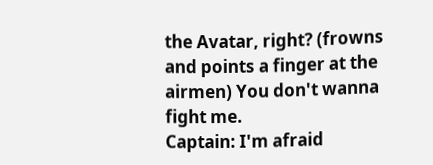the Avatar, right? (frowns and points a finger at the airmen) You don't wanna fight me.
Captain: I'm afraid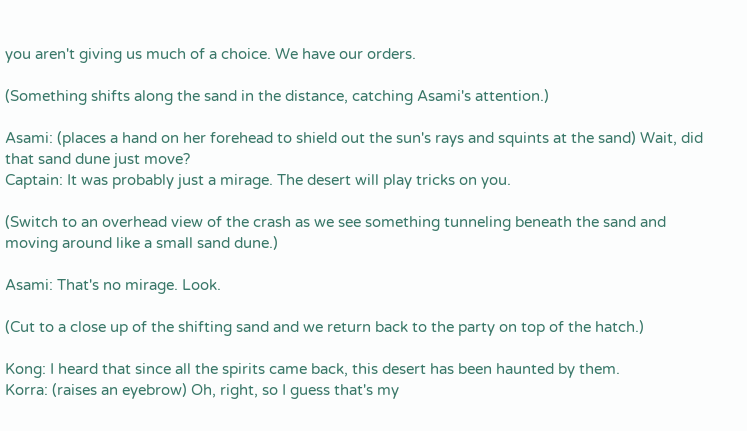you aren't giving us much of a choice. We have our orders.

(Something shifts along the sand in the distance, catching Asami's attention.)

Asami: (places a hand on her forehead to shield out the sun's rays and squints at the sand) Wait, did that sand dune just move?
Captain: It was probably just a mirage. The desert will play tricks on you.

(Switch to an overhead view of the crash as we see something tunneling beneath the sand and moving around like a small sand dune.)

Asami: That's no mirage. Look.

(Cut to a close up of the shifting sand and we return back to the party on top of the hatch.)

Kong: I heard that since all the spirits came back, this desert has been haunted by them.
Korra: (raises an eyebrow) Oh, right, so I guess that's my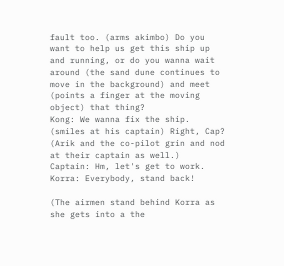fault too. (arms akimbo) Do you want to help us get this ship up and running, or do you wanna wait around (the sand dune continues to move in the background) and meet (points a finger at the moving object) that thing?
Kong: We wanna fix the ship. (smiles at his captain) Right, Cap? (Arik and the co-pilot grin and nod at their captain as well.)
Captain: Hm, let's get to work.
Korra: Everybody, stand back!

(The airmen stand behind Korra as she gets into a the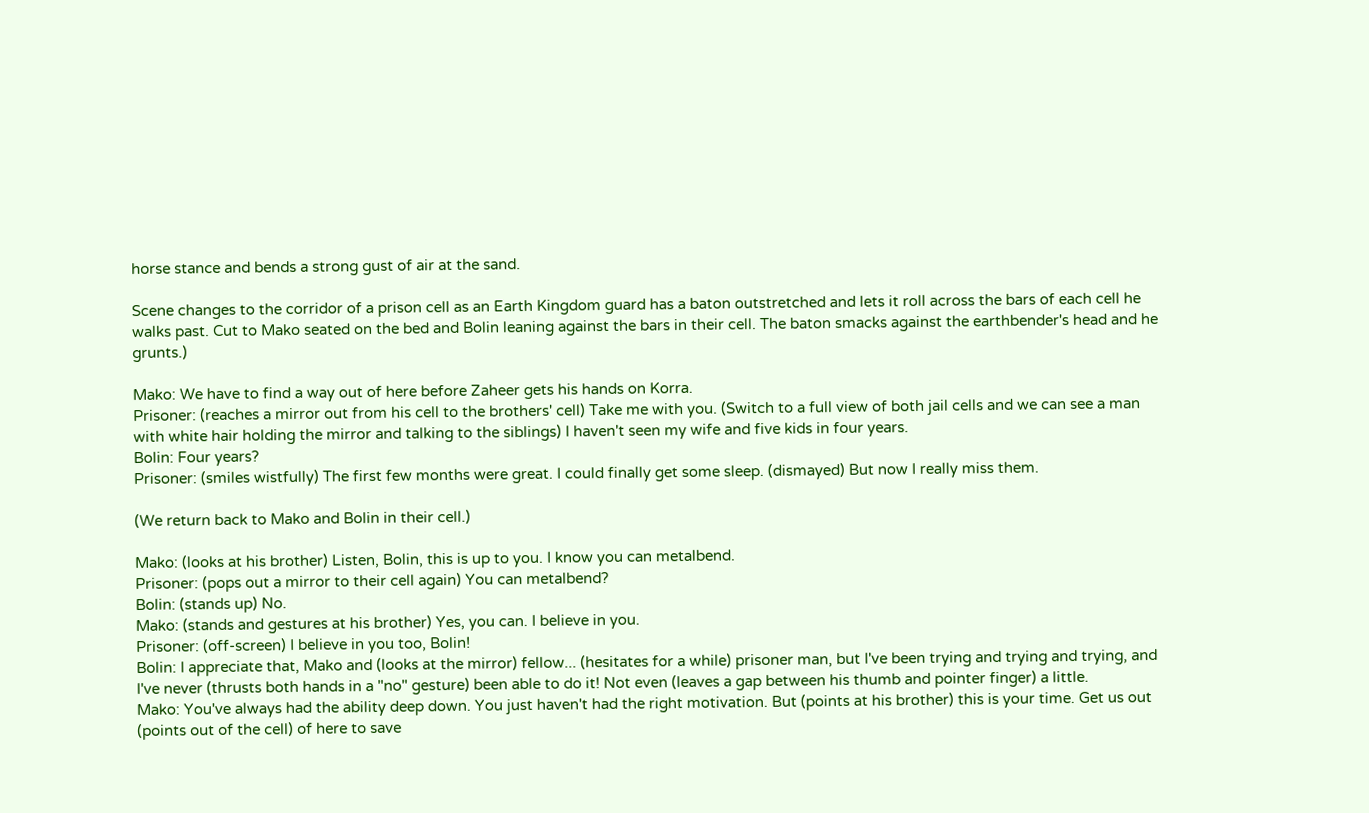horse stance and bends a strong gust of air at the sand.

Scene changes to the corridor of a prison cell as an Earth Kingdom guard has a baton outstretched and lets it roll across the bars of each cell he walks past. Cut to Mako seated on the bed and Bolin leaning against the bars in their cell. The baton smacks against the earthbender's head and he grunts.)

Mako: We have to find a way out of here before Zaheer gets his hands on Korra.
Prisoner: (reaches a mirror out from his cell to the brothers' cell) Take me with you. (Switch to a full view of both jail cells and we can see a man with white hair holding the mirror and talking to the siblings) I haven't seen my wife and five kids in four years.
Bolin: Four years?
Prisoner: (smiles wistfully) The first few months were great. I could finally get some sleep. (dismayed) But now I really miss them.

(We return back to Mako and Bolin in their cell.)

Mako: (looks at his brother) Listen, Bolin, this is up to you. I know you can metalbend.
Prisoner: (pops out a mirror to their cell again) You can metalbend?
Bolin: (stands up) No.
Mako: (stands and gestures at his brother) Yes, you can. I believe in you.
Prisoner: (off-screen) I believe in you too, Bolin!
Bolin: I appreciate that, Mako and (looks at the mirror) fellow... (hesitates for a while) prisoner man, but I've been trying and trying and trying, and I've never (thrusts both hands in a "no" gesture) been able to do it! Not even (leaves a gap between his thumb and pointer finger) a little.
Mako: You've always had the ability deep down. You just haven't had the right motivation. But (points at his brother) this is your time. Get us out (points out of the cell) of here to save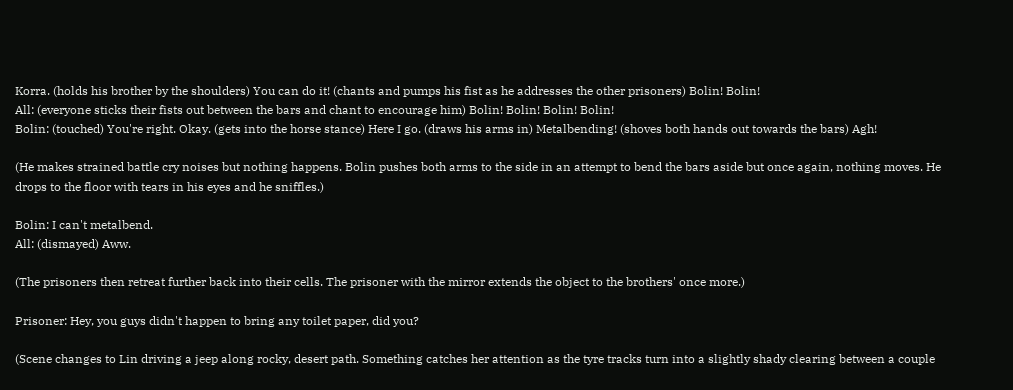Korra. (holds his brother by the shoulders) You can do it! (chants and pumps his fist as he addresses the other prisoners) Bolin! Bolin!
All: (everyone sticks their fists out between the bars and chant to encourage him) Bolin! Bolin! Bolin! Bolin!
Bolin: (touched) You're right. Okay. (gets into the horse stance) Here I go. (draws his arms in) Metalbending! (shoves both hands out towards the bars) Agh!

(He makes strained battle cry noises but nothing happens. Bolin pushes both arms to the side in an attempt to bend the bars aside but once again, nothing moves. He drops to the floor with tears in his eyes and he sniffles.)

Bolin: I can't metalbend.
All: (dismayed) Aww.

(The prisoners then retreat further back into their cells. The prisoner with the mirror extends the object to the brothers' once more.)

Prisoner: Hey, you guys didn't happen to bring any toilet paper, did you?

(Scene changes to Lin driving a jeep along rocky, desert path. Something catches her attention as the tyre tracks turn into a slightly shady clearing between a couple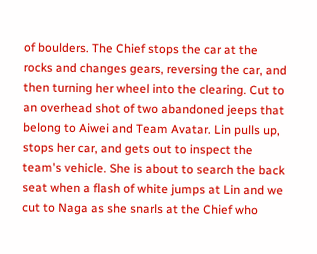of boulders. The Chief stops the car at the rocks and changes gears, reversing the car, and then turning her wheel into the clearing. Cut to an overhead shot of two abandoned jeeps that belong to Aiwei and Team Avatar. Lin pulls up, stops her car, and gets out to inspect the team's vehicle. She is about to search the back seat when a flash of white jumps at Lin and we cut to Naga as she snarls at the Chief who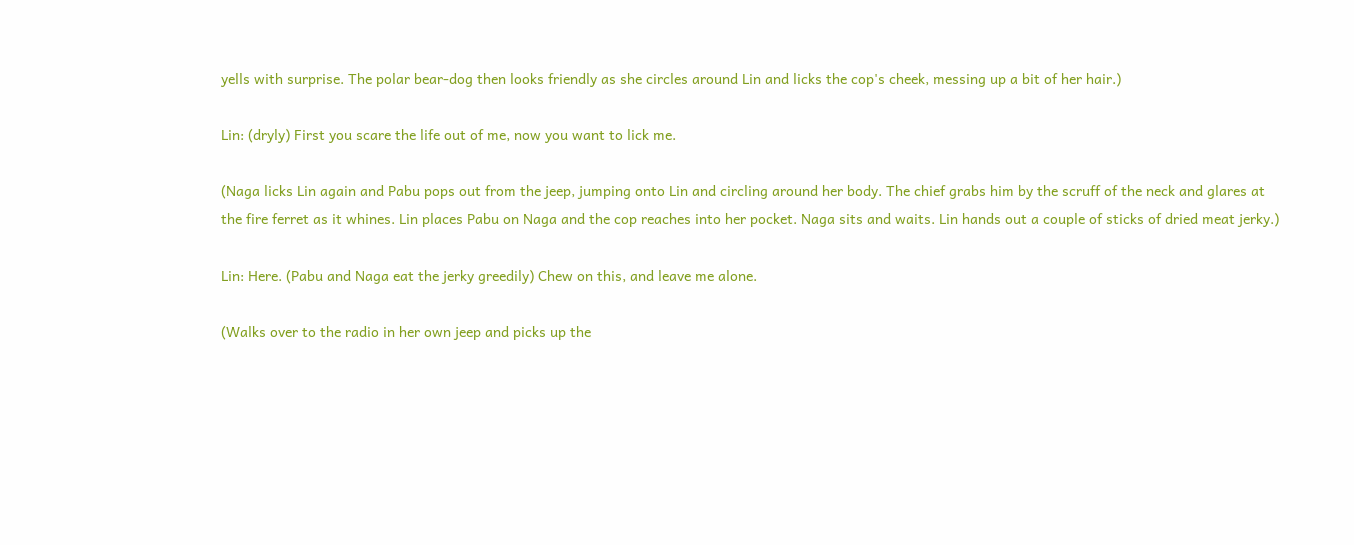yells with surprise. The polar bear-dog then looks friendly as she circles around Lin and licks the cop's cheek, messing up a bit of her hair.)

Lin: (dryly) First you scare the life out of me, now you want to lick me.

(Naga licks Lin again and Pabu pops out from the jeep, jumping onto Lin and circling around her body. The chief grabs him by the scruff of the neck and glares at the fire ferret as it whines. Lin places Pabu on Naga and the cop reaches into her pocket. Naga sits and waits. Lin hands out a couple of sticks of dried meat jerky.)

Lin: Here. (Pabu and Naga eat the jerky greedily) Chew on this, and leave me alone.

(Walks over to the radio in her own jeep and picks up the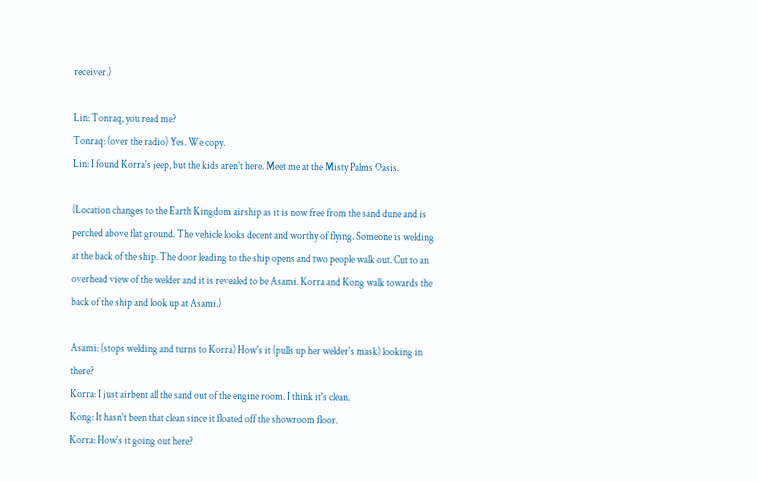receiver.)

Lin: Tonraq, you read me?
Tonraq: (over the radio) Yes. We copy.
Lin: I found Korra's jeep, but the kids aren't here. Meet me at the Misty Palms Oasis.

(Location changes to the Earth Kingdom airship as it is now free from the sand dune and is perched above flat ground. The vehicle looks decent and worthy of flying. Someone is welding at the back of the ship. The door leading to the ship opens and two people walk out. Cut to an overhead view of the welder and it is revealed to be Asami. Korra and Kong walk towards the back of the ship and look up at Asami.)

Asami: (stops welding and turns to Korra) How's it (pulls up her welder's mask) looking in there?
Korra: I just airbent all the sand out of the engine room. I think it's clean.
Kong: It hasn't been that clean since it floated off the showroom floor.
Korra: How's it going out here?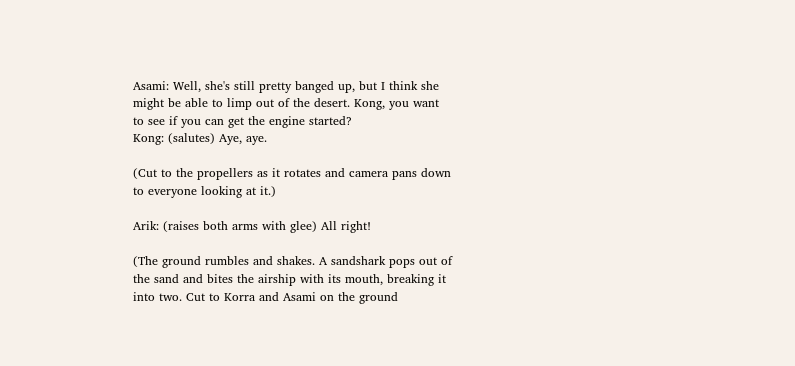Asami: Well, she's still pretty banged up, but I think she might be able to limp out of the desert. Kong, you want to see if you can get the engine started?
Kong: (salutes) Aye, aye.

(Cut to the propellers as it rotates and camera pans down to everyone looking at it.)

Arik: (raises both arms with glee) All right!

(The ground rumbles and shakes. A sandshark pops out of the sand and bites the airship with its mouth, breaking it into two. Cut to Korra and Asami on the ground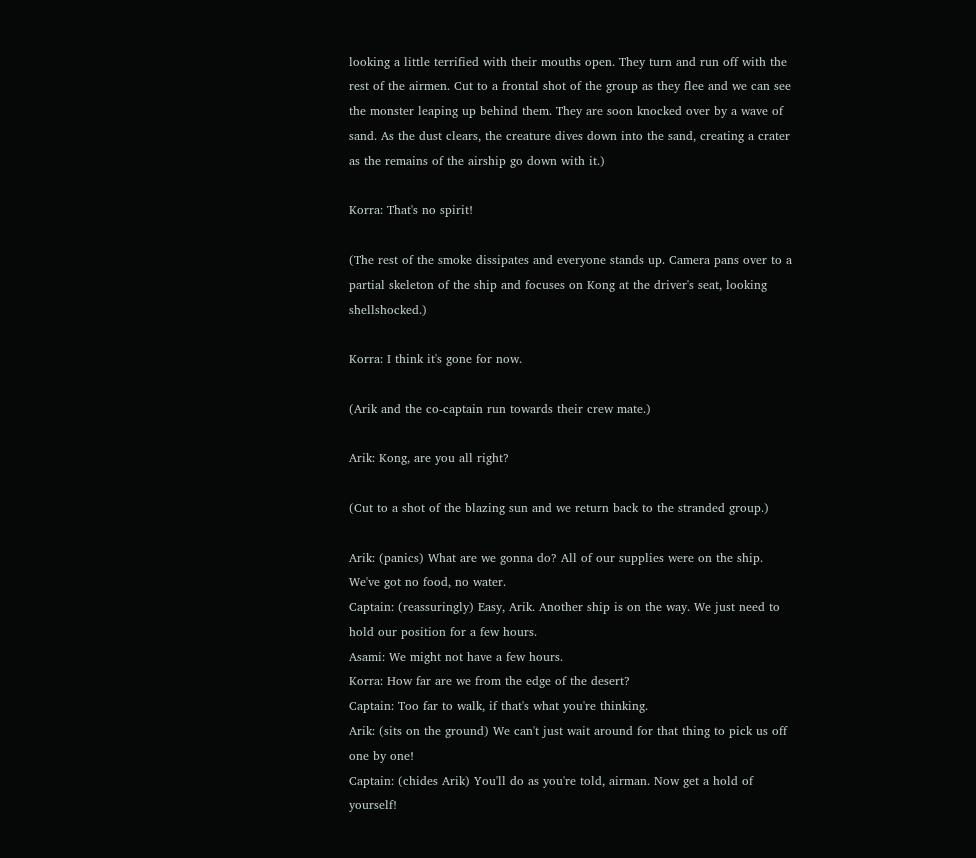looking a little terrified with their mouths open. They turn and run off with the rest of the airmen. Cut to a frontal shot of the group as they flee and we can see the monster leaping up behind them. They are soon knocked over by a wave of sand. As the dust clears, the creature dives down into the sand, creating a crater as the remains of the airship go down with it.)

Korra: That's no spirit!

(The rest of the smoke dissipates and everyone stands up. Camera pans over to a partial skeleton of the ship and focuses on Kong at the driver's seat, looking shellshocked.)

Korra: I think it's gone for now.

(Arik and the co-captain run towards their crew mate.)

Arik: Kong, are you all right?

(Cut to a shot of the blazing sun and we return back to the stranded group.)

Arik: (panics) What are we gonna do? All of our supplies were on the ship. We've got no food, no water.
Captain: (reassuringly) Easy, Arik. Another ship is on the way. We just need to hold our position for a few hours.
Asami: We might not have a few hours.
Korra: How far are we from the edge of the desert?
Captain: Too far to walk, if that's what you're thinking.
Arik: (sits on the ground) We can't just wait around for that thing to pick us off one by one!
Captain: (chides Arik) You'll do as you're told, airman. Now get a hold of yourself!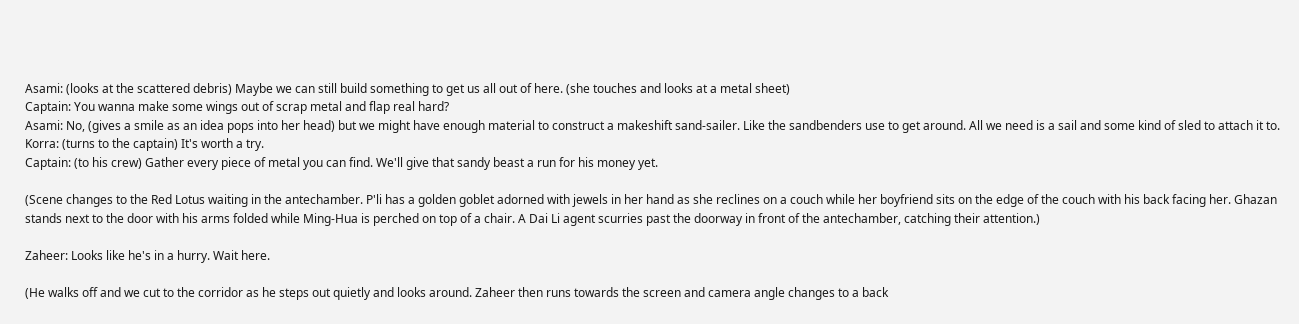Asami: (looks at the scattered debris) Maybe we can still build something to get us all out of here. (she touches and looks at a metal sheet)
Captain: You wanna make some wings out of scrap metal and flap real hard?
Asami: No, (gives a smile as an idea pops into her head) but we might have enough material to construct a makeshift sand-sailer. Like the sandbenders use to get around. All we need is a sail and some kind of sled to attach it to.
Korra: (turns to the captain) It's worth a try.
Captain: (to his crew) Gather every piece of metal you can find. We'll give that sandy beast a run for his money yet.

(Scene changes to the Red Lotus waiting in the antechamber. P'li has a golden goblet adorned with jewels in her hand as she reclines on a couch while her boyfriend sits on the edge of the couch with his back facing her. Ghazan stands next to the door with his arms folded while Ming-Hua is perched on top of a chair. A Dai Li agent scurries past the doorway in front of the antechamber, catching their attention.)

Zaheer: Looks like he's in a hurry. Wait here.

(He walks off and we cut to the corridor as he steps out quietly and looks around. Zaheer then runs towards the screen and camera angle changes to a back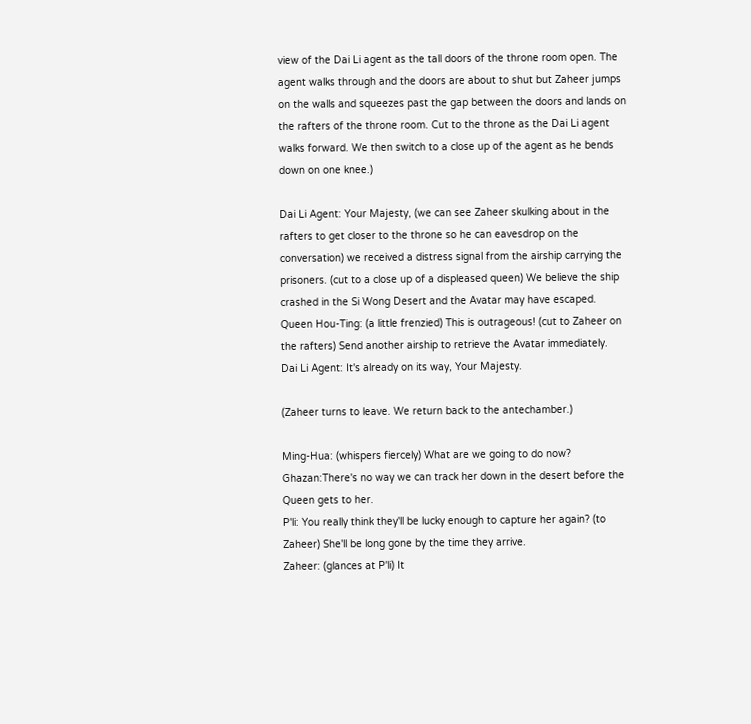view of the Dai Li agent as the tall doors of the throne room open. The agent walks through and the doors are about to shut but Zaheer jumps on the walls and squeezes past the gap between the doors and lands on the rafters of the throne room. Cut to the throne as the Dai Li agent walks forward. We then switch to a close up of the agent as he bends down on one knee.)

Dai Li Agent: Your Majesty, (we can see Zaheer skulking about in the rafters to get closer to the throne so he can eavesdrop on the conversation) we received a distress signal from the airship carrying the prisoners. (cut to a close up of a displeased queen) We believe the ship crashed in the Si Wong Desert and the Avatar may have escaped.
Queen Hou-Ting: (a little frenzied) This is outrageous! (cut to Zaheer on the rafters) Send another airship to retrieve the Avatar immediately.
Dai Li Agent: It's already on its way, Your Majesty.

(Zaheer turns to leave. We return back to the antechamber.)

Ming-Hua: (whispers fiercely) What are we going to do now?
Ghazan:There's no way we can track her down in the desert before the Queen gets to her.
P'li: You really think they'll be lucky enough to capture her again? (to Zaheer) She'll be long gone by the time they arrive.
Zaheer: (glances at P'li) It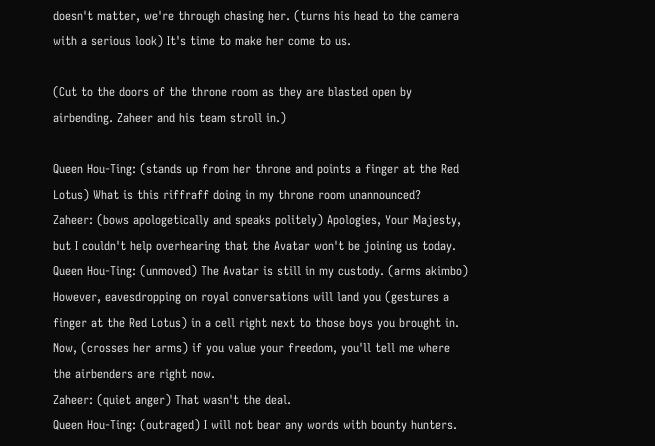doesn't matter, we're through chasing her. (turns his head to the camera with a serious look) It's time to make her come to us.

(Cut to the doors of the throne room as they are blasted open by airbending. Zaheer and his team stroll in.)

Queen Hou-Ting: (stands up from her throne and points a finger at the Red Lotus) What is this riffraff doing in my throne room unannounced?
Zaheer: (bows apologetically and speaks politely) Apologies, Your Majesty, but I couldn't help overhearing that the Avatar won't be joining us today.
Queen Hou-Ting: (unmoved) The Avatar is still in my custody. (arms akimbo) However, eavesdropping on royal conversations will land you (gestures a finger at the Red Lotus) in a cell right next to those boys you brought in. Now, (crosses her arms) if you value your freedom, you'll tell me where the airbenders are right now.
Zaheer: (quiet anger) That wasn't the deal.
Queen Hou-Ting: (outraged) I will not bear any words with bounty hunters.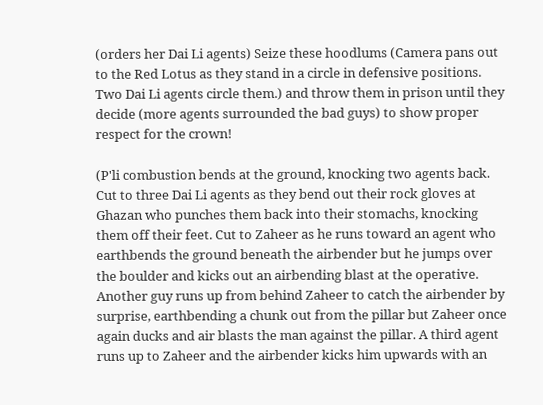(orders her Dai Li agents) Seize these hoodlums (Camera pans out to the Red Lotus as they stand in a circle in defensive positions. Two Dai Li agents circle them.) and throw them in prison until they decide (more agents surrounded the bad guys) to show proper respect for the crown!

(P'li combustion bends at the ground, knocking two agents back. Cut to three Dai Li agents as they bend out their rock gloves at Ghazan who punches them back into their stomachs, knocking them off their feet. Cut to Zaheer as he runs toward an agent who earthbends the ground beneath the airbender but he jumps over the boulder and kicks out an airbending blast at the operative. Another guy runs up from behind Zaheer to catch the airbender by surprise, earthbending a chunk out from the pillar but Zaheer once again ducks and air blasts the man against the pillar. A third agent runs up to Zaheer and the airbender kicks him upwards with an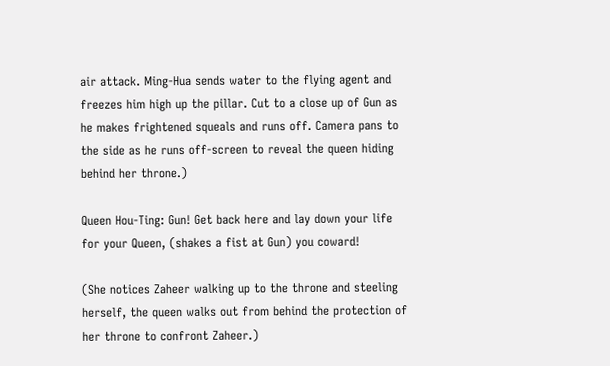air attack. Ming-Hua sends water to the flying agent and freezes him high up the pillar. Cut to a close up of Gun as he makes frightened squeals and runs off. Camera pans to the side as he runs off-screen to reveal the queen hiding behind her throne.)

Queen Hou-Ting: Gun! Get back here and lay down your life for your Queen, (shakes a fist at Gun) you coward!

(She notices Zaheer walking up to the throne and steeling herself, the queen walks out from behind the protection of her throne to confront Zaheer.)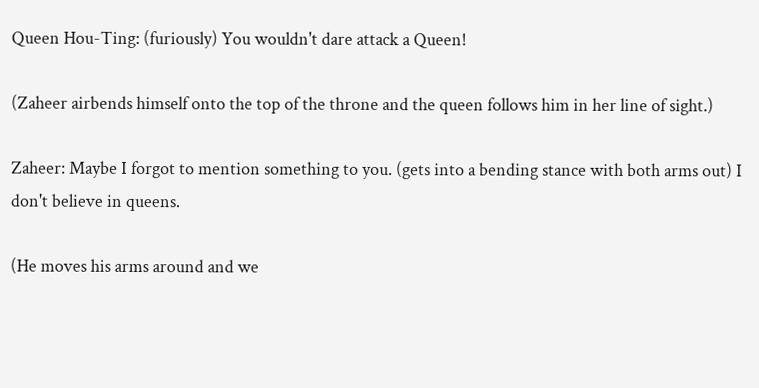Queen Hou-Ting: (furiously) You wouldn't dare attack a Queen!

(Zaheer airbends himself onto the top of the throne and the queen follows him in her line of sight.)

Zaheer: Maybe I forgot to mention something to you. (gets into a bending stance with both arms out) I don't believe in queens.

(He moves his arms around and we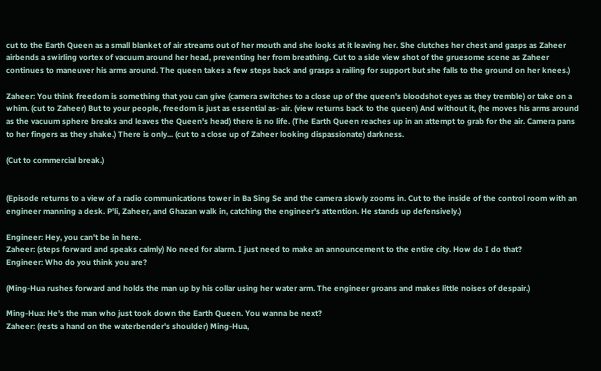cut to the Earth Queen as a small blanket of air streams out of her mouth and she looks at it leaving her. She clutches her chest and gasps as Zaheer airbends a swirling vortex of vacuum around her head, preventing her from breathing. Cut to a side view shot of the gruesome scene as Zaheer continues to maneuver his arms around. The queen takes a few steps back and grasps a railing for support but she falls to the ground on her knees.)

Zaheer: You think freedom is something that you can give (camera switches to a close up of the queen's bloodshot eyes as they tremble) or take on a whim. (cut to Zaheer) But to your people, freedom is just as essential as- air. (view returns back to the queen) And without it, (he moves his arms around as the vacuum sphere breaks and leaves the Queen's head) there is no life. (The Earth Queen reaches up in an attempt to grab for the air. Camera pans to her fingers as they shake.) There is only... (cut to a close up of Zaheer looking dispassionate) darkness.

(Cut to commercial break.)


(Episode returns to a view of a radio communications tower in Ba Sing Se and the camera slowly zooms in. Cut to the inside of the control room with an engineer manning a desk. P'li, Zaheer, and Ghazan walk in, catching the engineer's attention. He stands up defensively.)

Engineer: Hey, you can't be in here.
Zaheer: (steps forward and speaks calmly) No need for alarm. I just need to make an announcement to the entire city. How do I do that?
Engineer: Who do you think you are?

(Ming-Hua rushes forward and holds the man up by his collar using her water arm. The engineer groans and makes little noises of despair.)

Ming-Hua: He's the man who just took down the Earth Queen. You wanna be next?
Zaheer: (rests a hand on the waterbender's shoulder) Ming-Hua,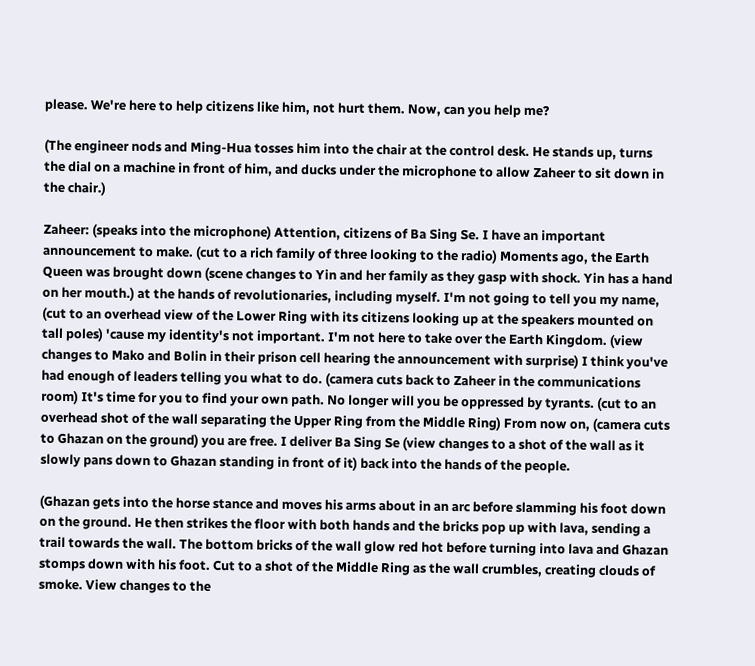please. We're here to help citizens like him, not hurt them. Now, can you help me?

(The engineer nods and Ming-Hua tosses him into the chair at the control desk. He stands up, turns the dial on a machine in front of him, and ducks under the microphone to allow Zaheer to sit down in the chair.)

Zaheer: (speaks into the microphone) Attention, citizens of Ba Sing Se. I have an important announcement to make. (cut to a rich family of three looking to the radio) Moments ago, the Earth Queen was brought down (scene changes to Yin and her family as they gasp with shock. Yin has a hand on her mouth.) at the hands of revolutionaries, including myself. I'm not going to tell you my name, (cut to an overhead view of the Lower Ring with its citizens looking up at the speakers mounted on tall poles) 'cause my identity's not important. I'm not here to take over the Earth Kingdom. (view changes to Mako and Bolin in their prison cell hearing the announcement with surprise) I think you've had enough of leaders telling you what to do. (camera cuts back to Zaheer in the communications room) It's time for you to find your own path. No longer will you be oppressed by tyrants. (cut to an overhead shot of the wall separating the Upper Ring from the Middle Ring) From now on, (camera cuts to Ghazan on the ground) you are free. I deliver Ba Sing Se (view changes to a shot of the wall as it slowly pans down to Ghazan standing in front of it) back into the hands of the people.

(Ghazan gets into the horse stance and moves his arms about in an arc before slamming his foot down on the ground. He then strikes the floor with both hands and the bricks pop up with lava, sending a trail towards the wall. The bottom bricks of the wall glow red hot before turning into lava and Ghazan stomps down with his foot. Cut to a shot of the Middle Ring as the wall crumbles, creating clouds of smoke. View changes to the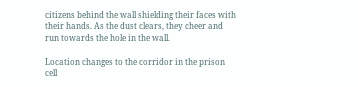citizens behind the wall shielding their faces with their hands. As the dust clears, they cheer and run towards the hole in the wall.

Location changes to the corridor in the prison cell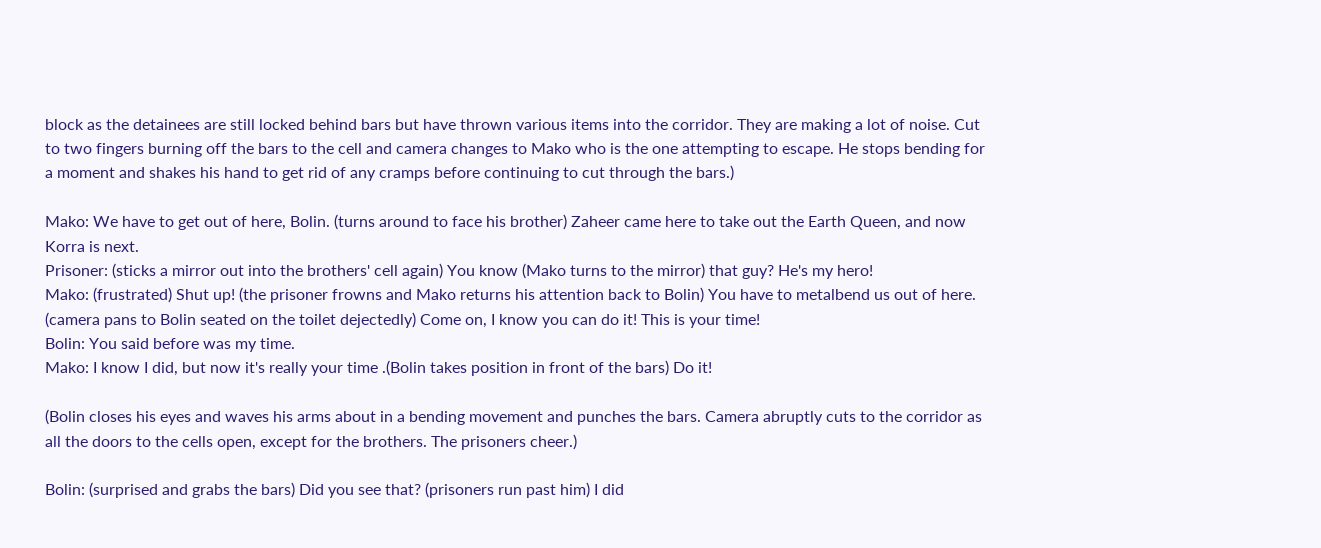block as the detainees are still locked behind bars but have thrown various items into the corridor. They are making a lot of noise. Cut to two fingers burning off the bars to the cell and camera changes to Mako who is the one attempting to escape. He stops bending for a moment and shakes his hand to get rid of any cramps before continuing to cut through the bars.)

Mako: We have to get out of here, Bolin. (turns around to face his brother) Zaheer came here to take out the Earth Queen, and now Korra is next.
Prisoner: (sticks a mirror out into the brothers' cell again) You know (Mako turns to the mirror) that guy? He's my hero!
Mako: (frustrated) Shut up! (the prisoner frowns and Mako returns his attention back to Bolin) You have to metalbend us out of here. (camera pans to Bolin seated on the toilet dejectedly) Come on, I know you can do it! This is your time!
Bolin: You said before was my time.
Mako: I know I did, but now it's really your time .(Bolin takes position in front of the bars) Do it!

(Bolin closes his eyes and waves his arms about in a bending movement and punches the bars. Camera abruptly cuts to the corridor as all the doors to the cells open, except for the brothers. The prisoners cheer.)

Bolin: (surprised and grabs the bars) Did you see that? (prisoners run past him) I did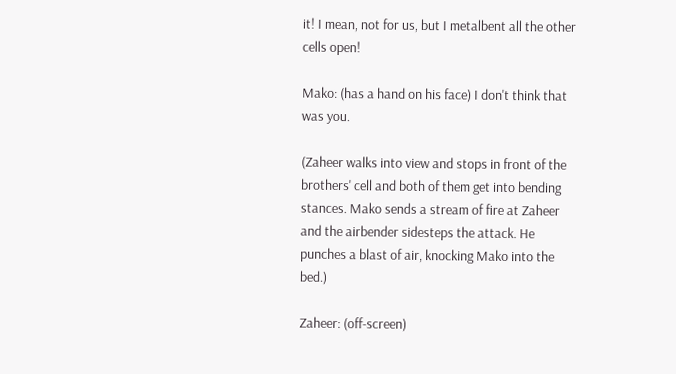it! I mean, not for us, but I metalbent all the other cells open!

Mako: (has a hand on his face) I don't think that was you.

(Zaheer walks into view and stops in front of the brothers' cell and both of them get into bending stances. Mako sends a stream of fire at Zaheer and the airbender sidesteps the attack. He punches a blast of air, knocking Mako into the bed.)

Zaheer: (off-screen)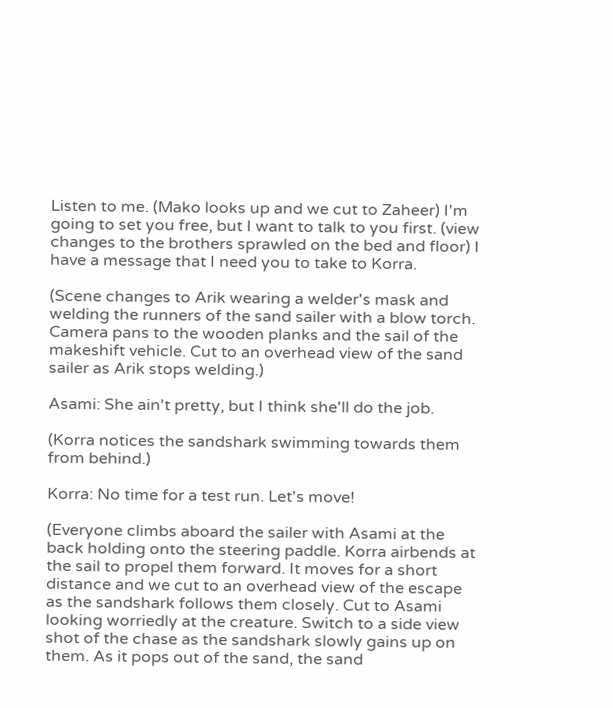Listen to me. (Mako looks up and we cut to Zaheer) I'm going to set you free, but I want to talk to you first. (view changes to the brothers sprawled on the bed and floor) I have a message that I need you to take to Korra.

(Scene changes to Arik wearing a welder's mask and welding the runners of the sand sailer with a blow torch. Camera pans to the wooden planks and the sail of the makeshift vehicle. Cut to an overhead view of the sand sailer as Arik stops welding.)

Asami: She ain't pretty, but I think she'll do the job.

(Korra notices the sandshark swimming towards them from behind.)

Korra: No time for a test run. Let's move!

(Everyone climbs aboard the sailer with Asami at the back holding onto the steering paddle. Korra airbends at the sail to propel them forward. It moves for a short distance and we cut to an overhead view of the escape as the sandshark follows them closely. Cut to Asami looking worriedly at the creature. Switch to a side view shot of the chase as the sandshark slowly gains up on them. As it pops out of the sand, the sand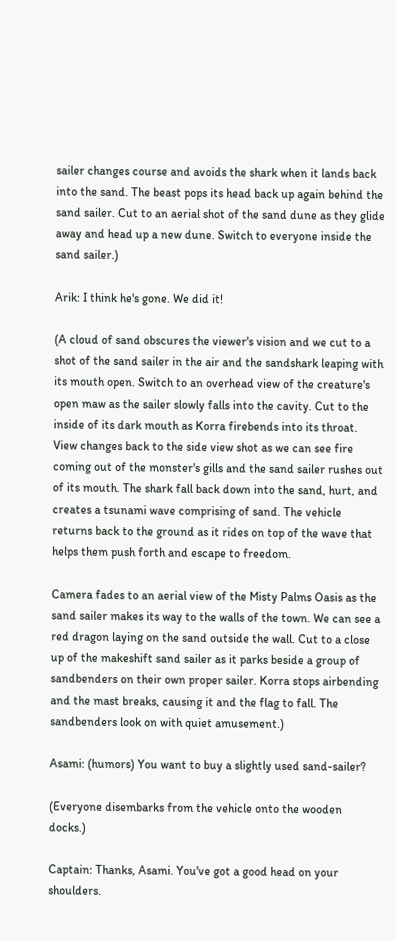sailer changes course and avoids the shark when it lands back into the sand. The beast pops its head back up again behind the sand sailer. Cut to an aerial shot of the sand dune as they glide away and head up a new dune. Switch to everyone inside the sand sailer.)

Arik: I think he's gone. We did it!

(A cloud of sand obscures the viewer's vision and we cut to a shot of the sand sailer in the air and the sandshark leaping with its mouth open. Switch to an overhead view of the creature's open maw as the sailer slowly falls into the cavity. Cut to the inside of its dark mouth as Korra firebends into its throat. View changes back to the side view shot as we can see fire coming out of the monster's gills and the sand sailer rushes out of its mouth. The shark fall back down into the sand, hurt, and creates a tsunami wave comprising of sand. The vehicle returns back to the ground as it rides on top of the wave that helps them push forth and escape to freedom.

Camera fades to an aerial view of the Misty Palms Oasis as the sand sailer makes its way to the walls of the town. We can see a red dragon laying on the sand outside the wall. Cut to a close up of the makeshift sand sailer as it parks beside a group of sandbenders on their own proper sailer. Korra stops airbending and the mast breaks, causing it and the flag to fall. The sandbenders look on with quiet amusement.)

Asami: (humors) You want to buy a slightly used sand-sailer?

(Everyone disembarks from the vehicle onto the wooden docks.)

Captain: Thanks, Asami. You've got a good head on your shoulders.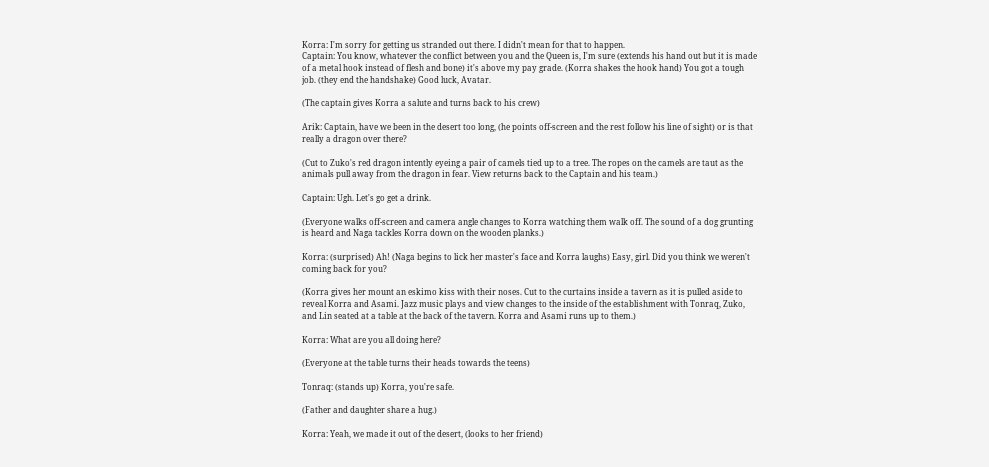Korra: I'm sorry for getting us stranded out there. I didn't mean for that to happen.
Captain: You know, whatever the conflict between you and the Queen is, I'm sure (extends his hand out but it is made of a metal hook instead of flesh and bone) it's above my pay grade. (Korra shakes the hook hand) You got a tough job. (they end the handshake) Good luck, Avatar.

(The captain gives Korra a salute and turns back to his crew)

Arik: Captain, have we been in the desert too long, (he points off-screen and the rest follow his line of sight) or is that really a dragon over there?

(Cut to Zuko's red dragon intently eyeing a pair of camels tied up to a tree. The ropes on the camels are taut as the animals pull away from the dragon in fear. View returns back to the Captain and his team.)

Captain: Ugh. Let's go get a drink.

(Everyone walks off-screen and camera angle changes to Korra watching them walk off. The sound of a dog grunting is heard and Naga tackles Korra down on the wooden planks.)

Korra: (surprised) Ah! (Naga begins to lick her master's face and Korra laughs) Easy, girl. Did you think we weren't coming back for you?

(Korra gives her mount an eskimo kiss with their noses. Cut to the curtains inside a tavern as it is pulled aside to reveal Korra and Asami. Jazz music plays and view changes to the inside of the establishment with Tonraq, Zuko, and Lin seated at a table at the back of the tavern. Korra and Asami runs up to them.)

Korra: What are you all doing here?

(Everyone at the table turns their heads towards the teens)

Tonraq: (stands up) Korra, you're safe.

(Father and daughter share a hug.)

Korra: Yeah, we made it out of the desert, (looks to her friend)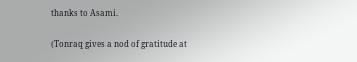thanks to Asami.

(Tonraq gives a nod of gratitude at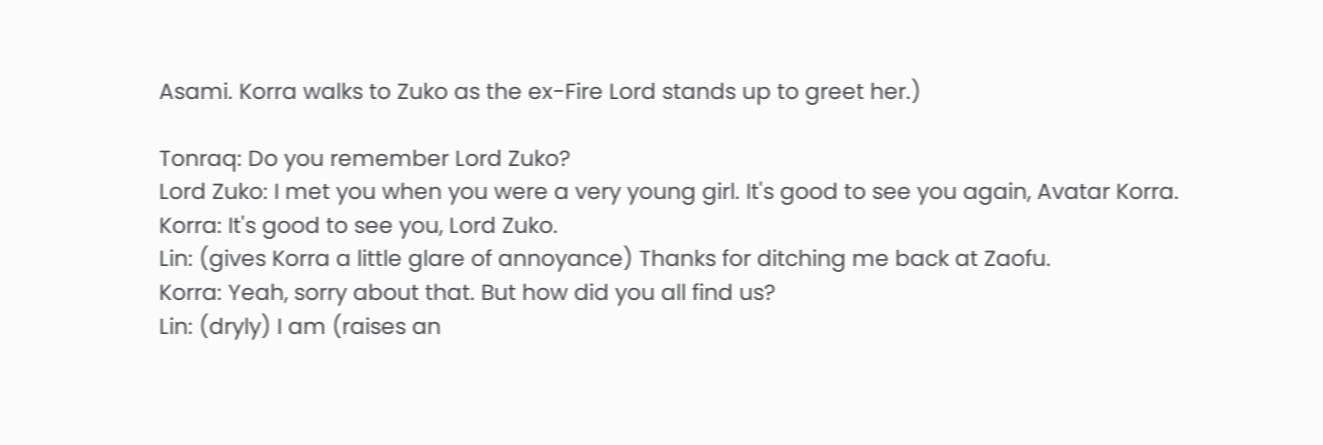Asami. Korra walks to Zuko as the ex-Fire Lord stands up to greet her.)

Tonraq: Do you remember Lord Zuko?
Lord Zuko: I met you when you were a very young girl. It's good to see you again, Avatar Korra.
Korra: It's good to see you, Lord Zuko.
Lin: (gives Korra a little glare of annoyance) Thanks for ditching me back at Zaofu.
Korra: Yeah, sorry about that. But how did you all find us?
Lin: (dryly) I am (raises an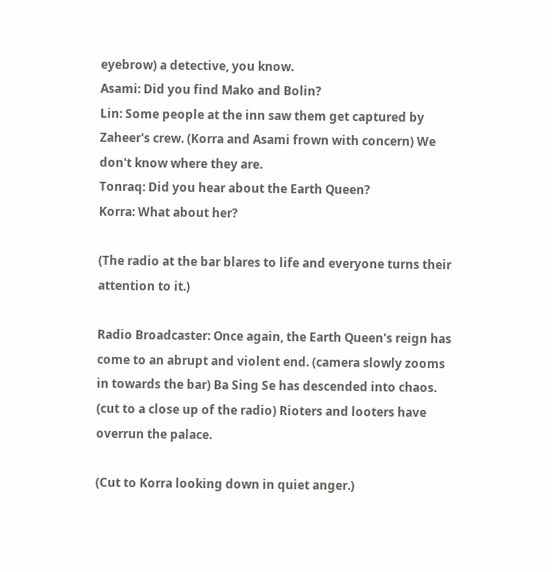eyebrow) a detective, you know.
Asami: Did you find Mako and Bolin?
Lin: Some people at the inn saw them get captured by Zaheer's crew. (Korra and Asami frown with concern) We don't know where they are.
Tonraq: Did you hear about the Earth Queen?
Korra: What about her?

(The radio at the bar blares to life and everyone turns their attention to it.)

Radio Broadcaster: Once again, the Earth Queen's reign has come to an abrupt and violent end. (camera slowly zooms in towards the bar) Ba Sing Se has descended into chaos. (cut to a close up of the radio) Rioters and looters have overrun the palace.

(Cut to Korra looking down in quiet anger.)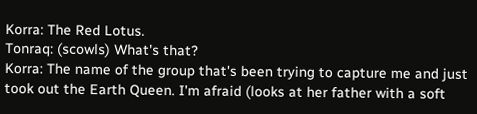Korra: The Red Lotus.
Tonraq: (scowls) What's that?
Korra: The name of the group that's been trying to capture me and just took out the Earth Queen. I'm afraid (looks at her father with a soft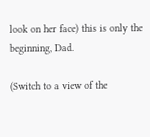look on her face) this is only the beginning, Dad.

(Switch to a view of the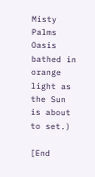Misty Palms Oasis bathed in orange light as the Sun is about to set.)

[End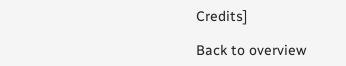Credits]

Back to overview